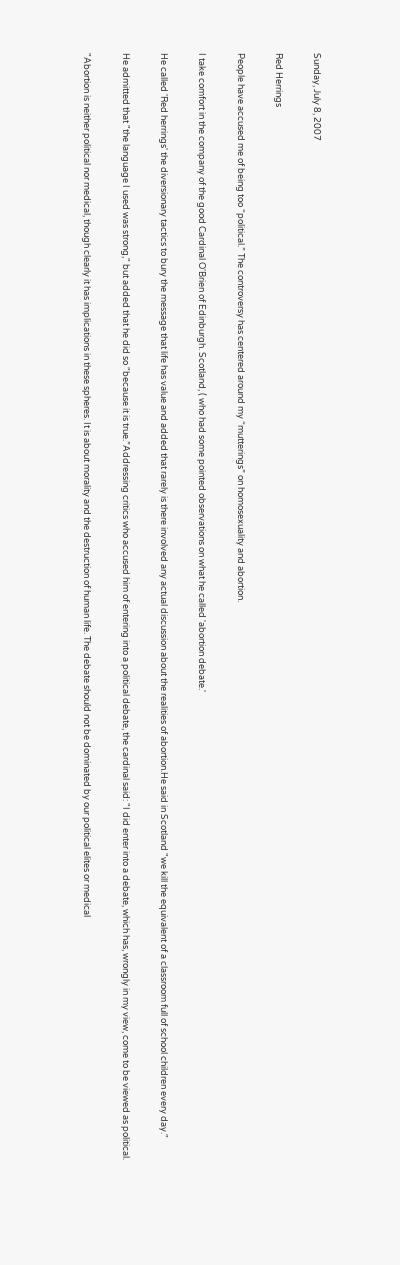Sunday, July 8, 2007

Red Herrings

People have accused me of being too “political.” The controversy has centered around my “mutterings” on homosexuality and abortion.

I take comfort in the company of the good Cardinal O'Brien of Edinburgh. Scotland, ( who had some pointed observations on what he called 'abortion debate.'

He called 'Red herrings' the diversionary tactics to bury the message that life has value and added that rarely is there involved any actual discussion about the realities of abortion.He said in Scotland "we kill the equivalent of a classroom full of school children every day."

He admitted that "the language I used was strong," but added that he did so "because it is true.”Addressing critics who accused him of entering into a political debate, the cardinal said: "I did enter into a debate, which has, wrongly in my view, come to be viewed as political.

"Abortion is neither political nor medical, though clearly it has implications in these spheres. It is about morality and the destruction of human life. The debate should not be dominated by our political elites or medical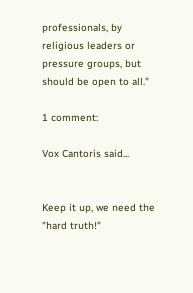professionals, by religious leaders or pressure groups, but should be open to all."

1 comment:

Vox Cantoris said...


Keep it up, we need the "hard truth!"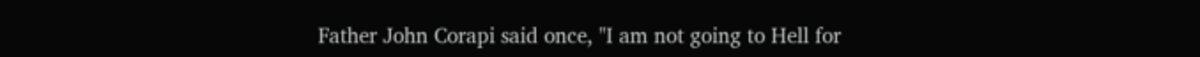Father John Corapi said once, "I am not going to Hell for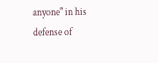anyone" in his defense of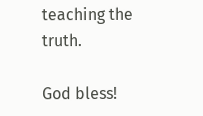teaching the truth.

God bless!